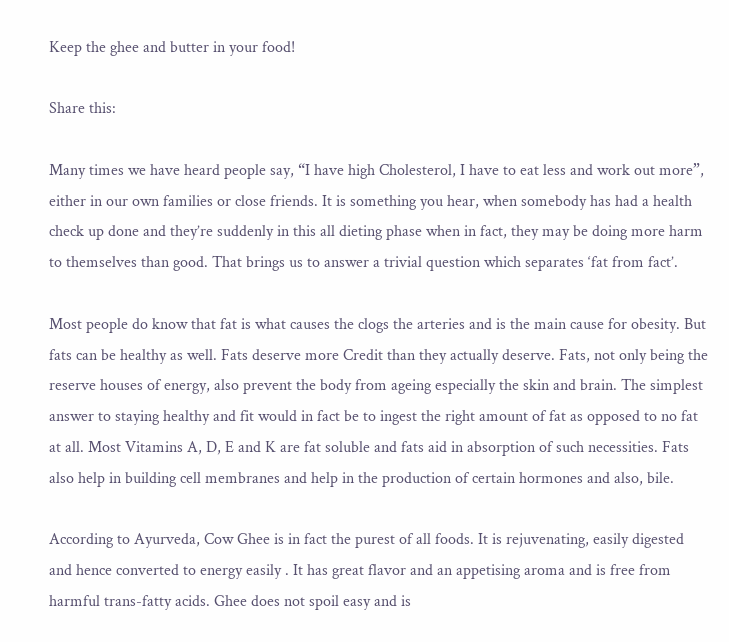Keep the ghee and butter in your food!

Share this:

Many times we have heard people say, “I have high Cholesterol, I have to eat less and work out more”, either in our own families or close friends. It is something you hear, when somebody has had a health check up done and they’re suddenly in this all dieting phase when in fact, they may be doing more harm to themselves than good. That brings us to answer a trivial question which separates ‘fat from fact’.

Most people do know that fat is what causes the clogs the arteries and is the main cause for obesity. But fats can be healthy as well. Fats deserve more Credit than they actually deserve. Fats, not only being the reserve houses of energy, also prevent the body from ageing especially the skin and brain. The simplest answer to staying healthy and fit would in fact be to ingest the right amount of fat as opposed to no fat at all. Most Vitamins A, D, E and K are fat soluble and fats aid in absorption of such necessities. Fats also help in building cell membranes and help in the production of certain hormones and also, bile.

According to Ayurveda, Cow Ghee is in fact the purest of all foods. It is rejuvenating, easily digested and hence converted to energy easily . It has great flavor and an appetising aroma and is free from harmful trans-fatty acids. Ghee does not spoil easy and is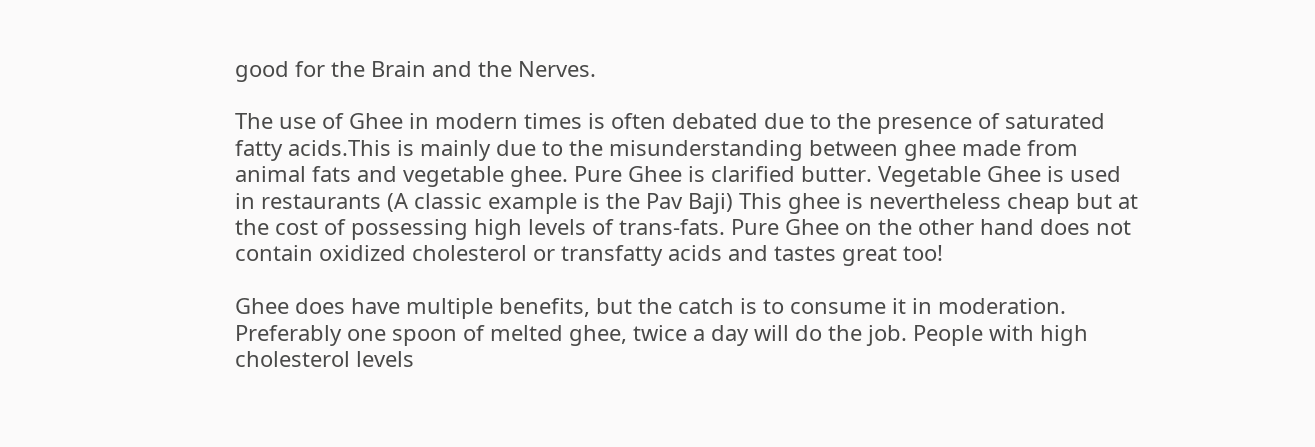good for the Brain and the Nerves.

The use of Ghee in modern times is often debated due to the presence of saturated fatty acids.This is mainly due to the misunderstanding between ghee made from animal fats and vegetable ghee. Pure Ghee is clarified butter. Vegetable Ghee is used in restaurants (A classic example is the Pav Baji) This ghee is nevertheless cheap but at the cost of possessing high levels of trans-fats. Pure Ghee on the other hand does not contain oxidized cholesterol or transfatty acids and tastes great too!

Ghee does have multiple benefits, but the catch is to consume it in moderation. Preferably one spoon of melted ghee, twice a day will do the job. People with high cholesterol levels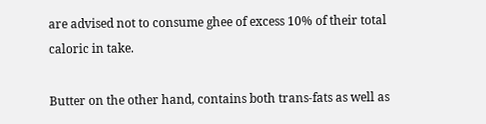are advised not to consume ghee of excess 10% of their total caloric in take.

Butter on the other hand, contains both trans-fats as well as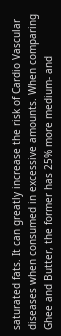saturated fats. It can greatly increase the risk of Cardio Vascular diseases when consumed in excessive amounts. When comparing Ghee and Butter, the former has 25% more medium- and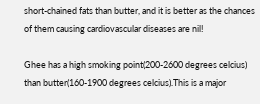short-chained fats than butter, and it is better as the chances of them causing cardiovascular diseases are nil!

Ghee has a high smoking point(200-2600 degrees celcius) than butter(160-1900 degrees celcius).This is a major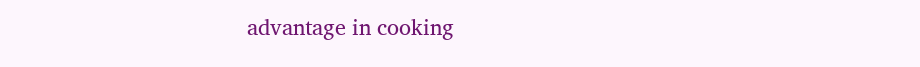advantage in cooking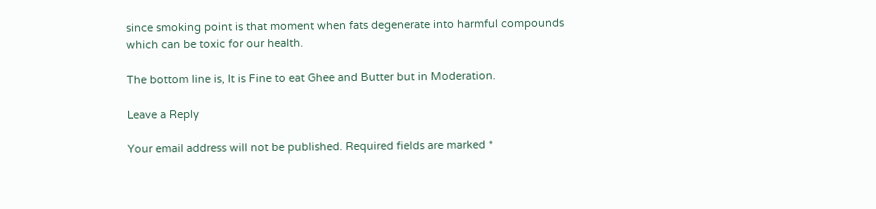since smoking point is that moment when fats degenerate into harmful compounds which can be toxic for our health.

The bottom line is, It is Fine to eat Ghee and Butter but in Moderation.

Leave a Reply

Your email address will not be published. Required fields are marked *